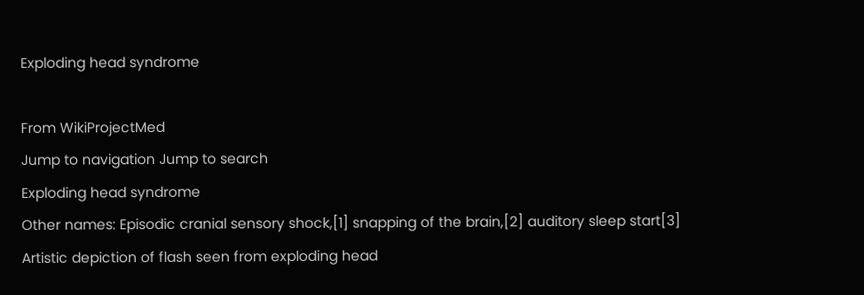Exploding head syndrome

From WikiProjectMed
Jump to navigation Jump to search
Exploding head syndrome
Other names: Episodic cranial sensory shock,[1] snapping of the brain,[2] auditory sleep start[3]
Artistic depiction of flash seen from exploding head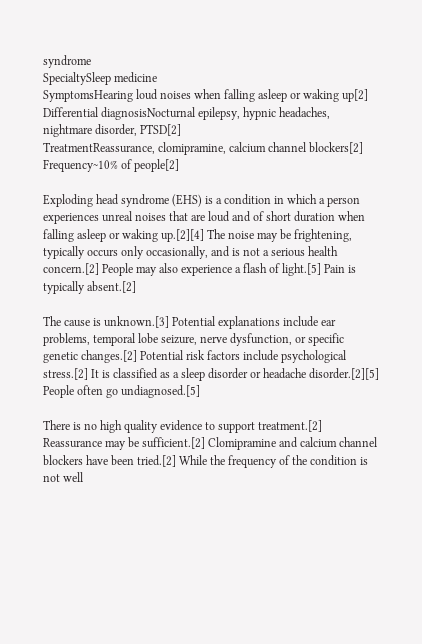syndrome
SpecialtySleep medicine
SymptomsHearing loud noises when falling asleep or waking up[2]
Differential diagnosisNocturnal epilepsy, hypnic headaches, nightmare disorder, PTSD[2]
TreatmentReassurance, clomipramine, calcium channel blockers[2]
Frequency~10% of people[2]

Exploding head syndrome (EHS) is a condition in which a person experiences unreal noises that are loud and of short duration when falling asleep or waking up.[2][4] The noise may be frightening, typically occurs only occasionally, and is not a serious health concern.[2] People may also experience a flash of light.[5] Pain is typically absent.[2]

The cause is unknown.[3] Potential explanations include ear problems, temporal lobe seizure, nerve dysfunction, or specific genetic changes.[2] Potential risk factors include psychological stress.[2] It is classified as a sleep disorder or headache disorder.[2][5] People often go undiagnosed.[5]

There is no high quality evidence to support treatment.[2] Reassurance may be sufficient.[2] Clomipramine and calcium channel blockers have been tried.[2] While the frequency of the condition is not well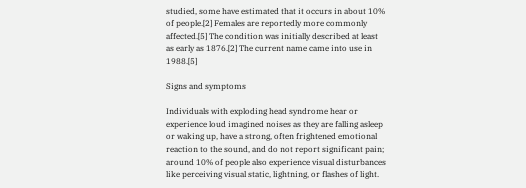studied, some have estimated that it occurs in about 10% of people.[2] Females are reportedly more commonly affected.[5] The condition was initially described at least as early as 1876.[2] The current name came into use in 1988.[5]

Signs and symptoms

Individuals with exploding head syndrome hear or experience loud imagined noises as they are falling asleep or waking up, have a strong, often frightened emotional reaction to the sound, and do not report significant pain; around 10% of people also experience visual disturbances like perceiving visual static, lightning, or flashes of light.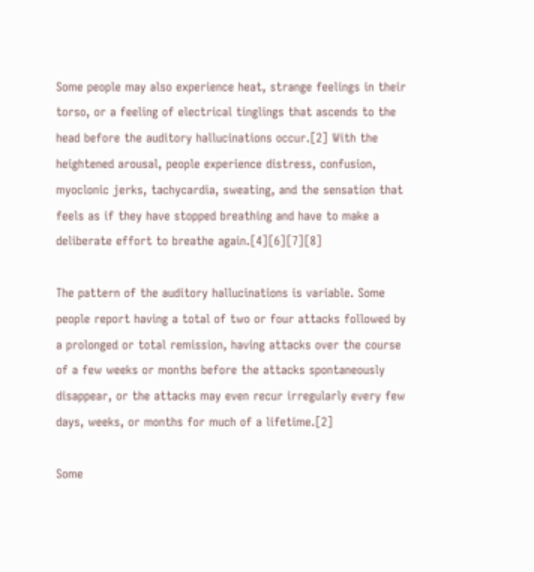Some people may also experience heat, strange feelings in their torso, or a feeling of electrical tinglings that ascends to the head before the auditory hallucinations occur.[2] With the heightened arousal, people experience distress, confusion, myoclonic jerks, tachycardia, sweating, and the sensation that feels as if they have stopped breathing and have to make a deliberate effort to breathe again.[4][6][7][8]

The pattern of the auditory hallucinations is variable. Some people report having a total of two or four attacks followed by a prolonged or total remission, having attacks over the course of a few weeks or months before the attacks spontaneously disappear, or the attacks may even recur irregularly every few days, weeks, or months for much of a lifetime.[2]

Some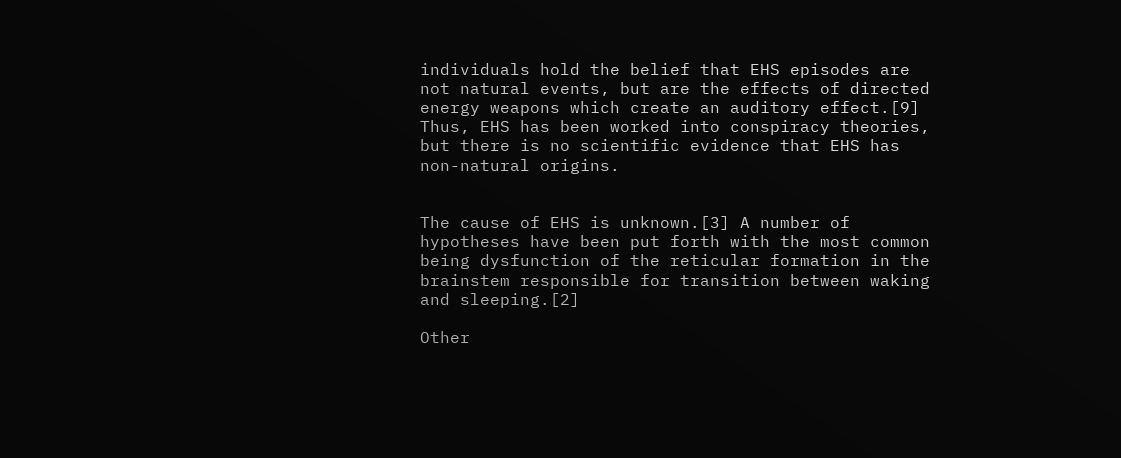individuals hold the belief that EHS episodes are not natural events, but are the effects of directed energy weapons which create an auditory effect.[9] Thus, EHS has been worked into conspiracy theories, but there is no scientific evidence that EHS has non-natural origins.


The cause of EHS is unknown.[3] A number of hypotheses have been put forth with the most common being dysfunction of the reticular formation in the brainstem responsible for transition between waking and sleeping.[2]

Other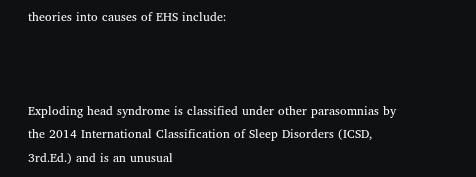theories into causes of EHS include:



Exploding head syndrome is classified under other parasomnias by the 2014 International Classification of Sleep Disorders (ICSD, 3rd.Ed.) and is an unusual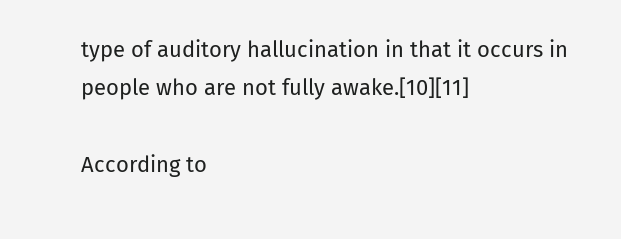type of auditory hallucination in that it occurs in people who are not fully awake.[10][11]

According to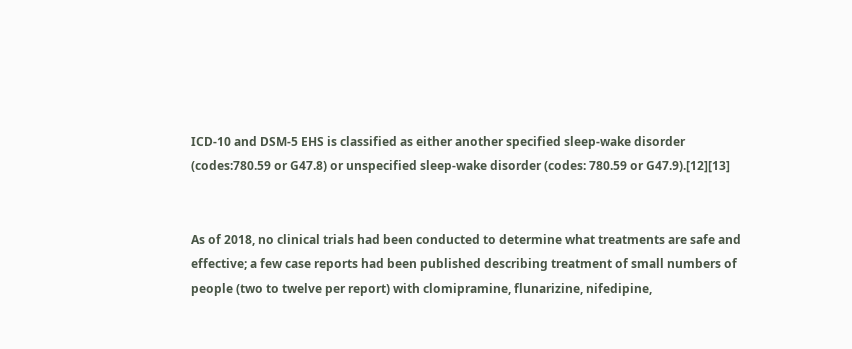ICD-10 and DSM-5 EHS is classified as either another specified sleep-wake disorder (codes:780.59 or G47.8) or unspecified sleep-wake disorder (codes: 780.59 or G47.9).[12][13]


As of 2018, no clinical trials had been conducted to determine what treatments are safe and effective; a few case reports had been published describing treatment of small numbers of people (two to twelve per report) with clomipramine, flunarizine, nifedipine,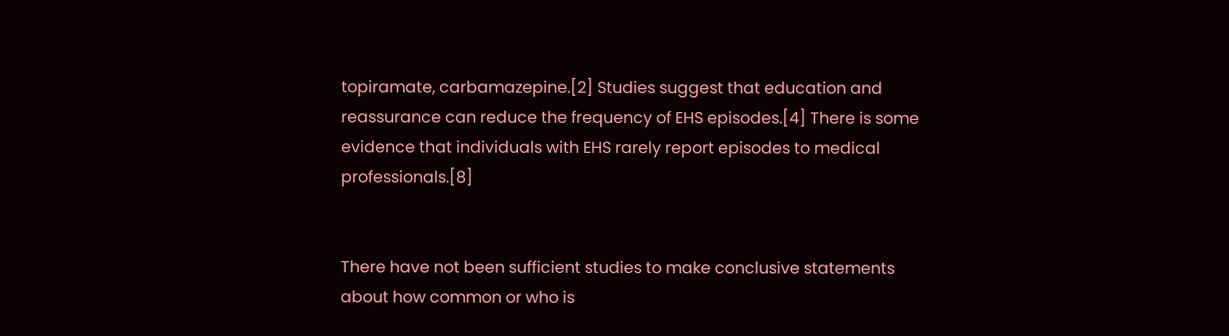topiramate, carbamazepine.[2] Studies suggest that education and reassurance can reduce the frequency of EHS episodes.[4] There is some evidence that individuals with EHS rarely report episodes to medical professionals.[8]


There have not been sufficient studies to make conclusive statements about how common or who is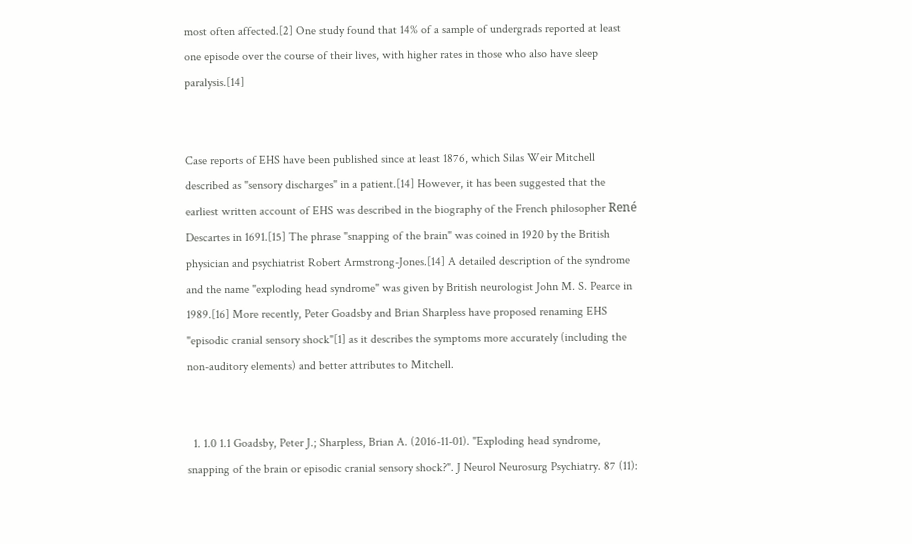most often affected.[2] One study found that 14% of a sample of undergrads reported at least one episode over the course of their lives, with higher rates in those who also have sleep paralysis.[14]


Case reports of EHS have been published since at least 1876, which Silas Weir Mitchell described as "sensory discharges" in a patient.[14] However, it has been suggested that the earliest written account of EHS was described in the biography of the French philosopher René Descartes in 1691.[15] The phrase "snapping of the brain" was coined in 1920 by the British physician and psychiatrist Robert Armstrong-Jones.[14] A detailed description of the syndrome and the name "exploding head syndrome" was given by British neurologist John M. S. Pearce in 1989.[16] More recently, Peter Goadsby and Brian Sharpless have proposed renaming EHS "episodic cranial sensory shock"[1] as it describes the symptoms more accurately (including the non-auditory elements) and better attributes to Mitchell.


  1. 1.0 1.1 Goadsby, Peter J.; Sharpless, Brian A. (2016-11-01). "Exploding head syndrome, snapping of the brain or episodic cranial sensory shock?". J Neurol Neurosurg Psychiatry. 87 (11):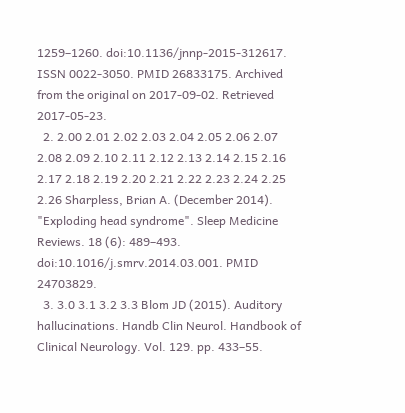1259–1260. doi:10.1136/jnnp-2015-312617. ISSN 0022-3050. PMID 26833175. Archived from the original on 2017-09-02. Retrieved 2017-05-23.
  2. 2.00 2.01 2.02 2.03 2.04 2.05 2.06 2.07 2.08 2.09 2.10 2.11 2.12 2.13 2.14 2.15 2.16 2.17 2.18 2.19 2.20 2.21 2.22 2.23 2.24 2.25 2.26 Sharpless, Brian A. (December 2014). "Exploding head syndrome". Sleep Medicine Reviews. 18 (6): 489–493. doi:10.1016/j.smrv.2014.03.001. PMID 24703829.
  3. 3.0 3.1 3.2 3.3 Blom JD (2015). Auditory hallucinations. Handb Clin Neurol. Handbook of Clinical Neurology. Vol. 129. pp. 433–55.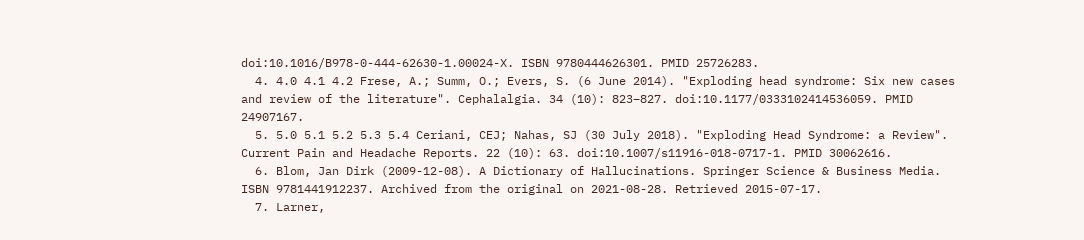doi:10.1016/B978-0-444-62630-1.00024-X. ISBN 9780444626301. PMID 25726283.
  4. 4.0 4.1 4.2 Frese, A.; Summ, O.; Evers, S. (6 June 2014). "Exploding head syndrome: Six new cases and review of the literature". Cephalalgia. 34 (10): 823–827. doi:10.1177/0333102414536059. PMID 24907167.
  5. 5.0 5.1 5.2 5.3 5.4 Ceriani, CEJ; Nahas, SJ (30 July 2018). "Exploding Head Syndrome: a Review". Current Pain and Headache Reports. 22 (10): 63. doi:10.1007/s11916-018-0717-1. PMID 30062616.
  6. Blom, Jan Dirk (2009-12-08). A Dictionary of Hallucinations. Springer Science & Business Media. ISBN 9781441912237. Archived from the original on 2021-08-28. Retrieved 2015-07-17.
  7. Larner,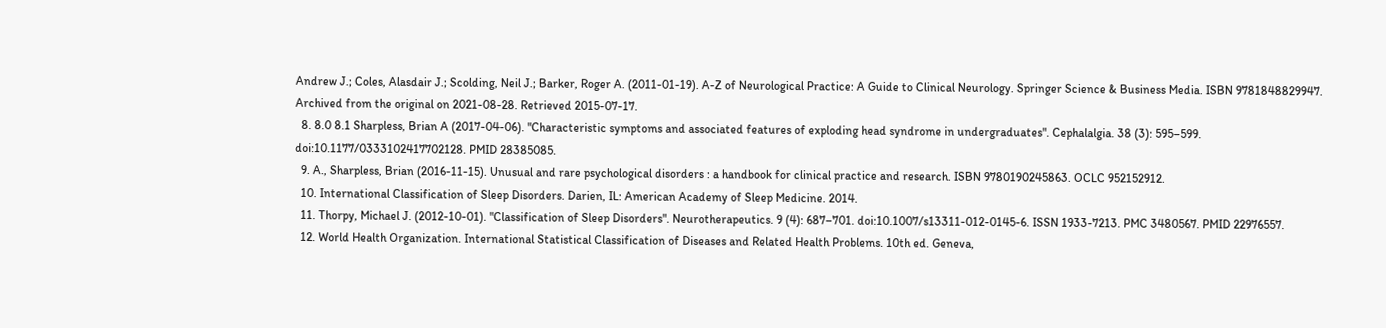Andrew J.; Coles, Alasdair J.; Scolding, Neil J.; Barker, Roger A. (2011-01-19). A-Z of Neurological Practice: A Guide to Clinical Neurology. Springer Science & Business Media. ISBN 9781848829947. Archived from the original on 2021-08-28. Retrieved 2015-07-17.
  8. 8.0 8.1 Sharpless, Brian A (2017-04-06). "Characteristic symptoms and associated features of exploding head syndrome in undergraduates". Cephalalgia. 38 (3): 595–599. doi:10.1177/0333102417702128. PMID 28385085.
  9. A., Sharpless, Brian (2016-11-15). Unusual and rare psychological disorders : a handbook for clinical practice and research. ISBN 9780190245863. OCLC 952152912.
  10. International Classification of Sleep Disorders. Darien, IL: American Academy of Sleep Medicine. 2014.
  11. Thorpy, Michael J. (2012-10-01). "Classification of Sleep Disorders". Neurotherapeutics. 9 (4): 687–701. doi:10.1007/s13311-012-0145-6. ISSN 1933-7213. PMC 3480567. PMID 22976557.
  12. World Health Organization. International Statistical Classification of Diseases and Related Health Problems. 10th ed. Geneva,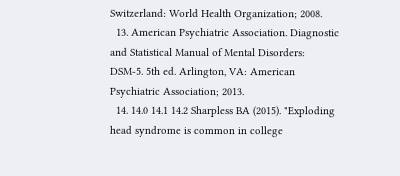Switzerland: World Health Organization; 2008.
  13. American Psychiatric Association. Diagnostic and Statistical Manual of Mental Disorders: DSM-5. 5th ed. Arlington, VA: American Psychiatric Association; 2013.
  14. 14.0 14.1 14.2 Sharpless BA (2015). "Exploding head syndrome is common in college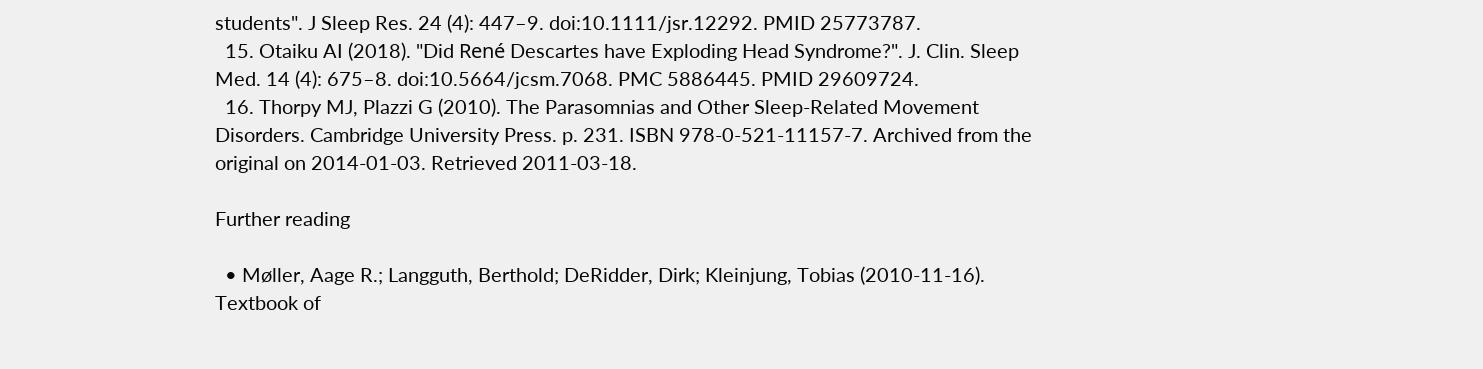students". J Sleep Res. 24 (4): 447–9. doi:10.1111/jsr.12292. PMID 25773787.
  15. Otaiku AI (2018). "Did René Descartes have Exploding Head Syndrome?". J. Clin. Sleep Med. 14 (4): 675–8. doi:10.5664/jcsm.7068. PMC 5886445. PMID 29609724.
  16. Thorpy MJ, Plazzi G (2010). The Parasomnias and Other Sleep-Related Movement Disorders. Cambridge University Press. p. 231. ISBN 978-0-521-11157-7. Archived from the original on 2014-01-03. Retrieved 2011-03-18.

Further reading

  • Møller, Aage R.; Langguth, Berthold; DeRidder, Dirk; Kleinjung, Tobias (2010-11-16). Textbook of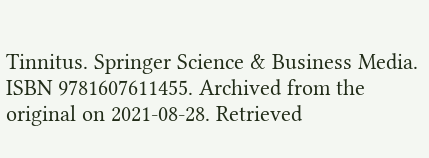Tinnitus. Springer Science & Business Media. ISBN 9781607611455. Archived from the original on 2021-08-28. Retrieved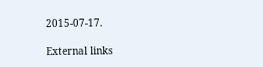2015-07-17.

External links